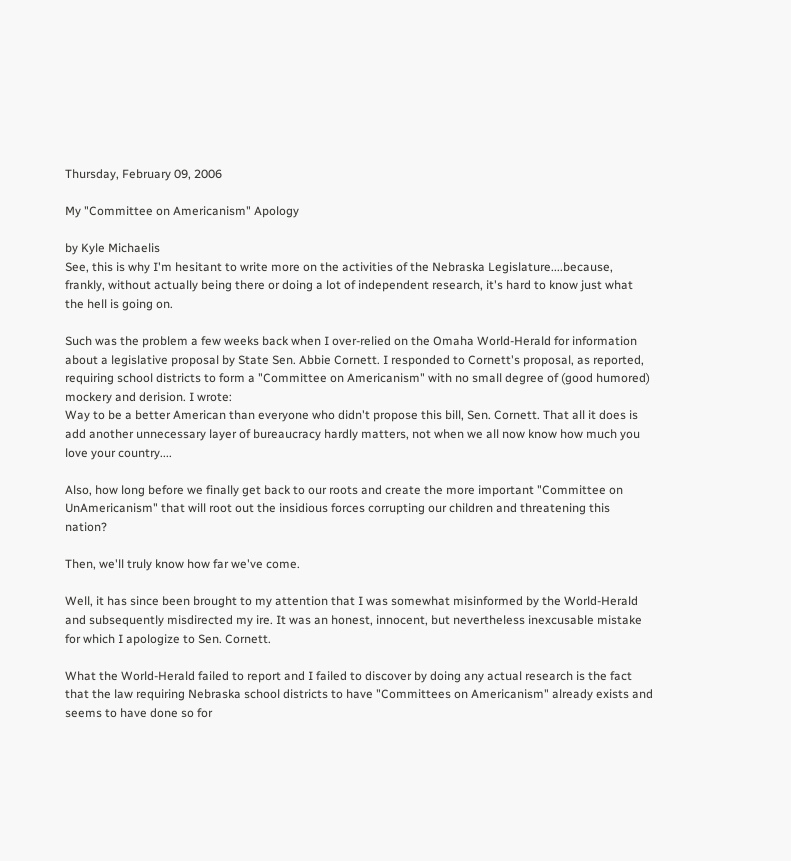Thursday, February 09, 2006

My "Committee on Americanism" Apology

by Kyle Michaelis
See, this is why I'm hesitant to write more on the activities of the Nebraska Legislature....because, frankly, without actually being there or doing a lot of independent research, it's hard to know just what the hell is going on.

Such was the problem a few weeks back when I over-relied on the Omaha World-Herald for information about a legislative proposal by State Sen. Abbie Cornett. I responded to Cornett's proposal, as reported, requiring school districts to form a "Committee on Americanism" with no small degree of (good humored) mockery and derision. I wrote:
Way to be a better American than everyone who didn't propose this bill, Sen. Cornett. That all it does is add another unnecessary layer of bureaucracy hardly matters, not when we all now know how much you love your country....

Also, how long before we finally get back to our roots and create the more important "Committee on UnAmericanism" that will root out the insidious forces corrupting our children and threatening this nation?

Then, we'll truly know how far we've come.

Well, it has since been brought to my attention that I was somewhat misinformed by the World-Herald and subsequently misdirected my ire. It was an honest, innocent, but nevertheless inexcusable mistake for which I apologize to Sen. Cornett.

What the World-Herald failed to report and I failed to discover by doing any actual research is the fact that the law requiring Nebraska school districts to have "Committees on Americanism" already exists and seems to have done so for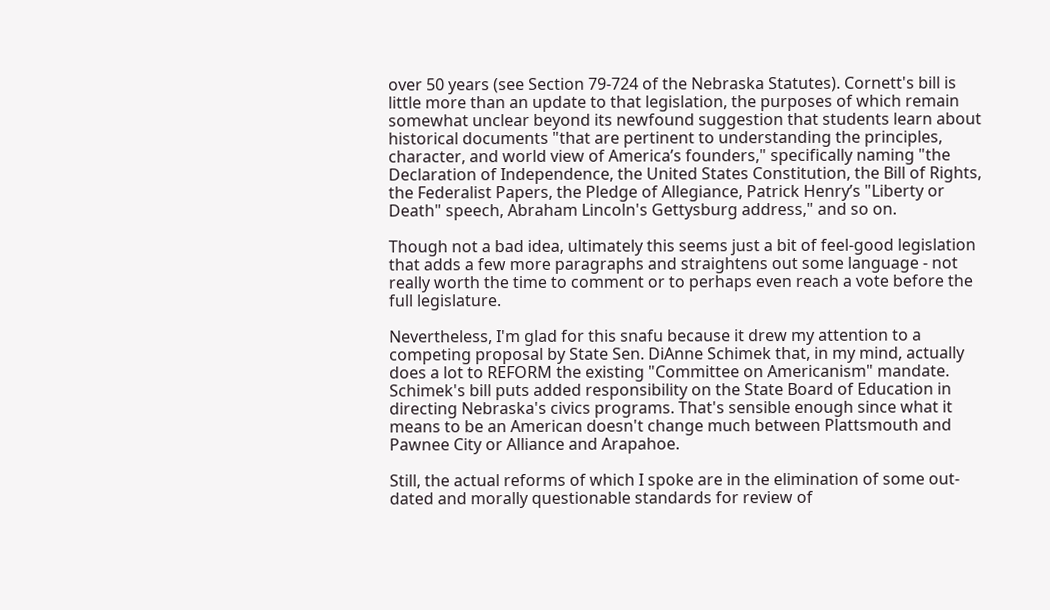over 50 years (see Section 79-724 of the Nebraska Statutes). Cornett's bill is little more than an update to that legislation, the purposes of which remain somewhat unclear beyond its newfound suggestion that students learn about historical documents "that are pertinent to understanding the principles, character, and world view of America’s founders," specifically naming "the Declaration of Independence, the United States Constitution, the Bill of Rights, the Federalist Papers, the Pledge of Allegiance, Patrick Henry’s "Liberty or Death" speech, Abraham Lincoln's Gettysburg address," and so on.

Though not a bad idea, ultimately this seems just a bit of feel-good legislation that adds a few more paragraphs and straightens out some language - not really worth the time to comment or to perhaps even reach a vote before the full legislature.

Nevertheless, I'm glad for this snafu because it drew my attention to a competing proposal by State Sen. DiAnne Schimek that, in my mind, actually does a lot to REFORM the existing "Committee on Americanism" mandate. Schimek's bill puts added responsibility on the State Board of Education in directing Nebraska's civics programs. That's sensible enough since what it means to be an American doesn't change much between Plattsmouth and Pawnee City or Alliance and Arapahoe.

Still, the actual reforms of which I spoke are in the elimination of some out-dated and morally questionable standards for review of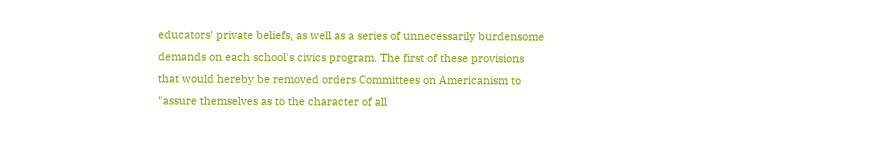educators' private beliefs, as well as a series of unnecessarily burdensome demands on each school's civics program. The first of these provisions that would hereby be removed orders Committees on Americanism to "assure themselves as to the character of all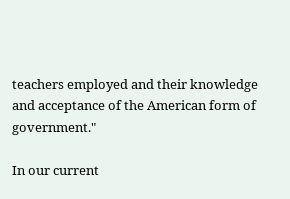teachers employed and their knowledge and acceptance of the American form of government."

In our current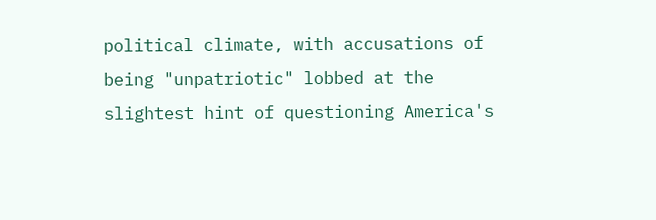political climate, with accusations of being "unpatriotic" lobbed at the slightest hint of questioning America's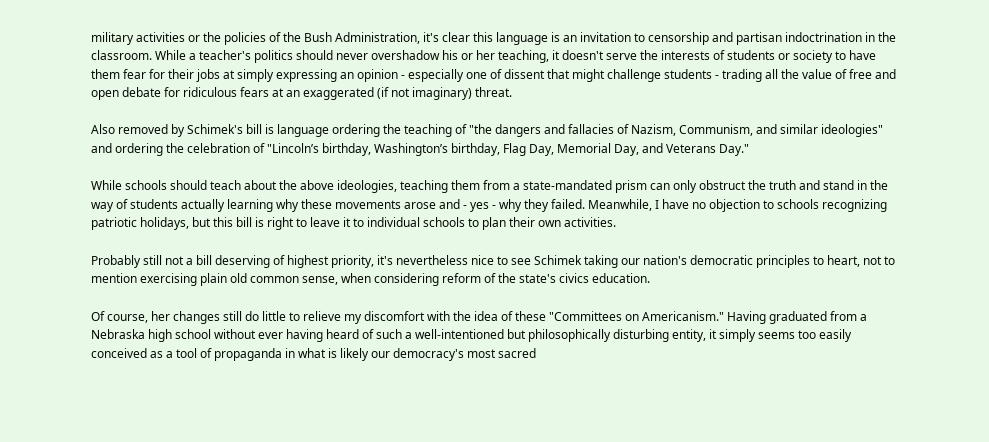military activities or the policies of the Bush Administration, it's clear this language is an invitation to censorship and partisan indoctrination in the classroom. While a teacher's politics should never overshadow his or her teaching, it doesn't serve the interests of students or society to have them fear for their jobs at simply expressing an opinion - especially one of dissent that might challenge students - trading all the value of free and open debate for ridiculous fears at an exaggerated (if not imaginary) threat.

Also removed by Schimek's bill is language ordering the teaching of "the dangers and fallacies of Nazism, Communism, and similar ideologies" and ordering the celebration of "Lincoln’s birthday, Washington’s birthday, Flag Day, Memorial Day, and Veterans Day."

While schools should teach about the above ideologies, teaching them from a state-mandated prism can only obstruct the truth and stand in the way of students actually learning why these movements arose and - yes - why they failed. Meanwhile, I have no objection to schools recognizing patriotic holidays, but this bill is right to leave it to individual schools to plan their own activities.

Probably still not a bill deserving of highest priority, it's nevertheless nice to see Schimek taking our nation's democratic principles to heart, not to mention exercising plain old common sense, when considering reform of the state's civics education.

Of course, her changes still do little to relieve my discomfort with the idea of these "Committees on Americanism." Having graduated from a Nebraska high school without ever having heard of such a well-intentioned but philosophically disturbing entity, it simply seems too easily conceived as a tool of propaganda in what is likely our democracy's most sacred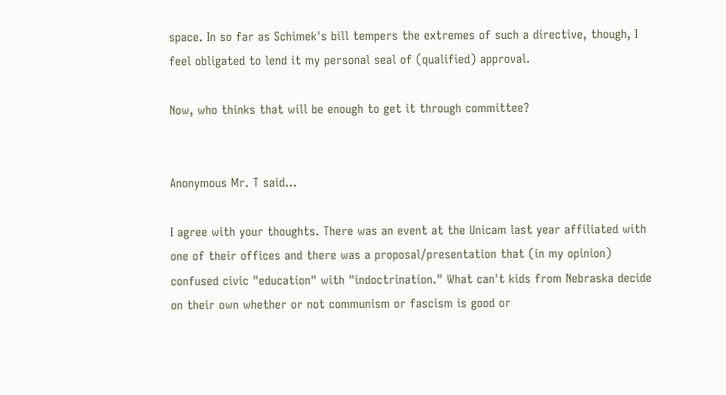space. In so far as Schimek's bill tempers the extremes of such a directive, though, I feel obligated to lend it my personal seal of (qualified) approval.

Now, who thinks that will be enough to get it through committee?


Anonymous Mr. T said...

I agree with your thoughts. There was an event at the Unicam last year affiliated with one of their offices and there was a proposal/presentation that (in my opinion) confused civic "education" with "indoctrination." What can't kids from Nebraska decide on their own whether or not communism or fascism is good or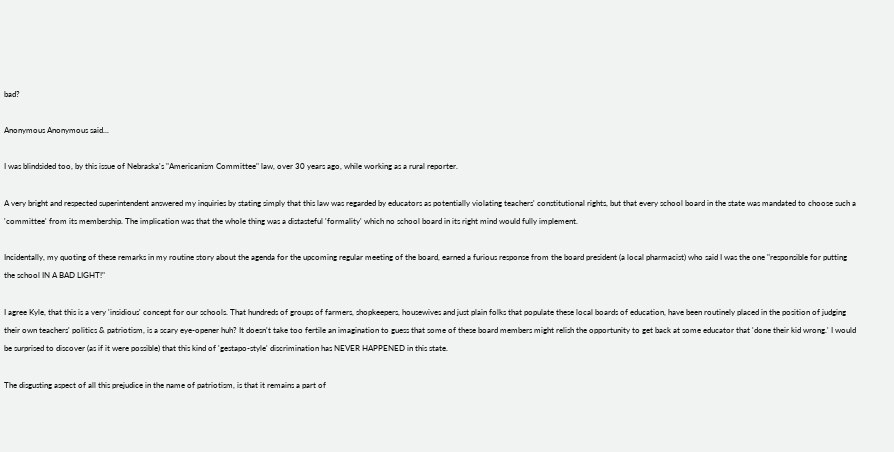bad?

Anonymous Anonymous said...

I was blindsided too, by this issue of Nebraska's "Americanism Committee" law, over 30 years ago, while working as a rural reporter.

A very bright and respected superintendent answered my inquiries by stating simply that this law was regarded by educators as potentially violating teachers' constitutional rights, but that every school board in the state was mandated to choose such a 'committee' from its membership. The implication was that the whole thing was a distasteful 'formality' which no school board in its right mind would fully implement.

Incidentally, my quoting of these remarks in my routine story about the agenda for the upcoming regular meeting of the board, earned a furious response from the board president (a local pharmacist) who said I was the one "responsible for putting the school IN A BAD LIGHT!"

I agree Kyle, that this is a very 'insidious' concept for our schools. That hundreds of groups of farmers, shopkeepers, housewives and just plain folks that populate these local boards of education, have been routinely placed in the position of judging their own teachers' politics & patriotism, is a scary eye-opener huh? It doesn't take too fertile an imagination to guess that some of these board members might relish the opportunity to get back at some educator that 'done their kid wrong.' I would be surprised to discover (as if it were possible) that this kind of 'gestapo-style' discrimination has NEVER HAPPENED in this state.

The disgusting aspect of all this prejudice in the name of patriotism, is that it remains a part of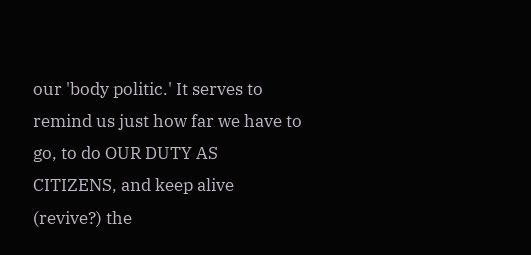our 'body politic.' It serves to remind us just how far we have to go, to do OUR DUTY AS CITIZENS, and keep alive (revive?) the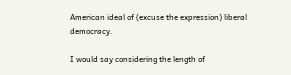American ideal of (excuse the expression) liberal democracy.

I would say considering the length of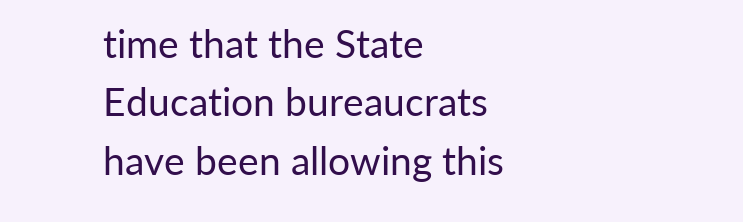time that the State Education bureaucrats have been allowing this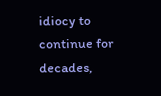idiocy to continue for decades,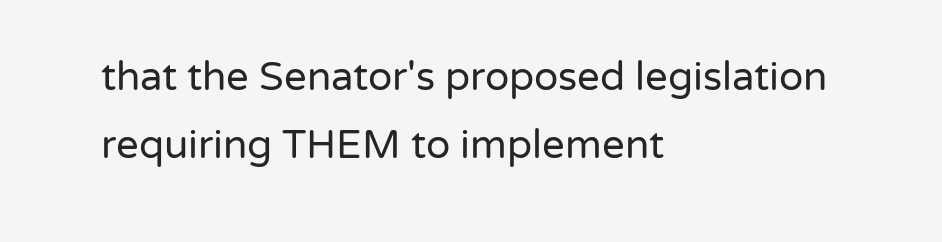that the Senator's proposed legislation requiring THEM to implement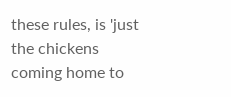these rules, is 'just the chickens coming home to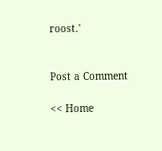roost.'


Post a Comment

<< Home